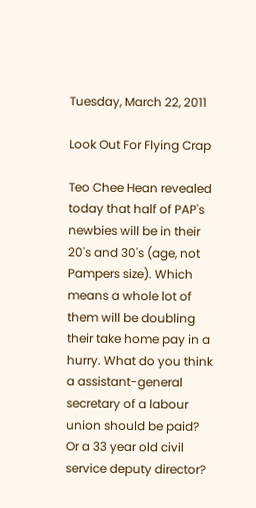Tuesday, March 22, 2011

Look Out For Flying Crap

Teo Chee Hean revealed today that half of PAP's newbies will be in their 20's and 30's (age, not Pampers size). Which means a whole lot of them will be doubling their take home pay in a hurry. What do you think a assistant-general secretary of a labour union should be paid? Or a 33 year old civil service deputy director?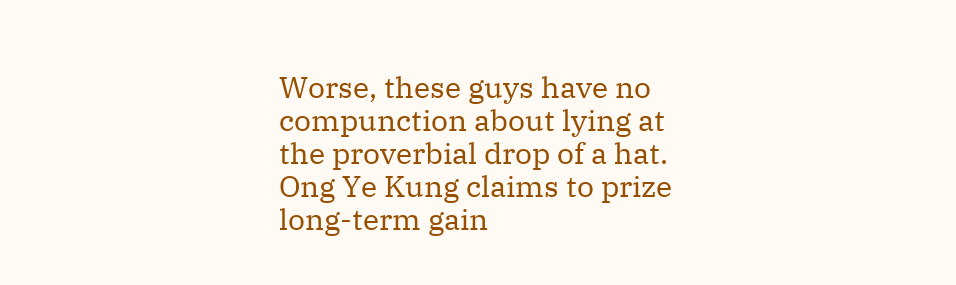Worse, these guys have no compunction about lying at the proverbial drop of a hat. Ong Ye Kung claims to prize long-term gain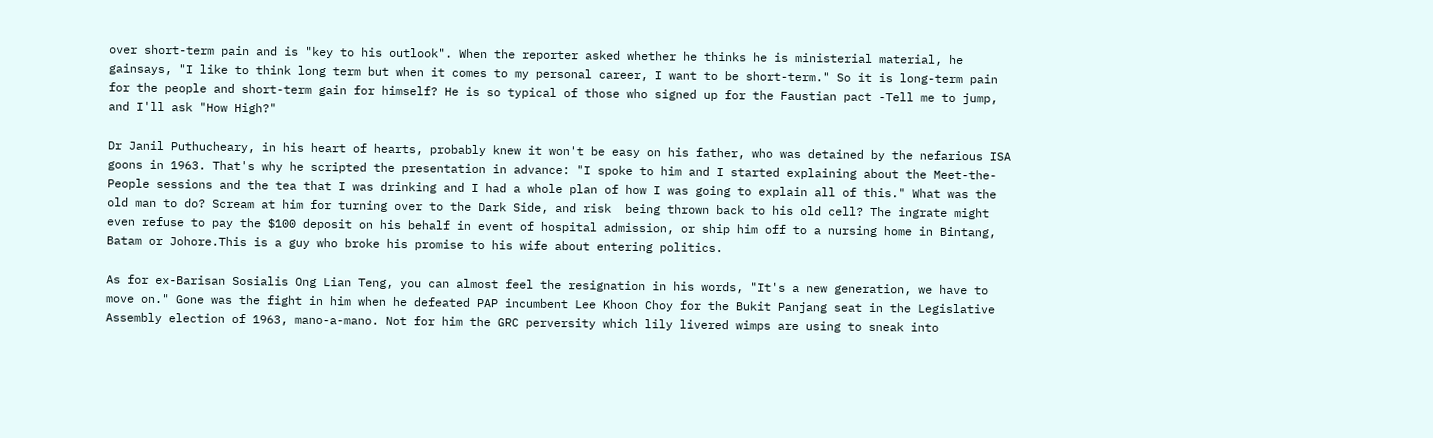over short-term pain and is "key to his outlook". When the reporter asked whether he thinks he is ministerial material, he gainsays, "I like to think long term but when it comes to my personal career, I want to be short-term." So it is long-term pain for the people and short-term gain for himself? He is so typical of those who signed up for the Faustian pact -Tell me to jump, and I'll ask "How High?"

Dr Janil Puthucheary, in his heart of hearts, probably knew it won't be easy on his father, who was detained by the nefarious ISA goons in 1963. That's why he scripted the presentation in advance: "I spoke to him and I started explaining about the Meet-the-People sessions and the tea that I was drinking and I had a whole plan of how I was going to explain all of this." What was the old man to do? Scream at him for turning over to the Dark Side, and risk  being thrown back to his old cell? The ingrate might even refuse to pay the $100 deposit on his behalf in event of hospital admission, or ship him off to a nursing home in Bintang, Batam or Johore.This is a guy who broke his promise to his wife about entering politics.

As for ex-Barisan Sosialis Ong Lian Teng, you can almost feel the resignation in his words, "It's a new generation, we have to move on." Gone was the fight in him when he defeated PAP incumbent Lee Khoon Choy for the Bukit Panjang seat in the Legislative Assembly election of 1963, mano-a-mano. Not for him the GRC perversity which lily livered wimps are using to sneak into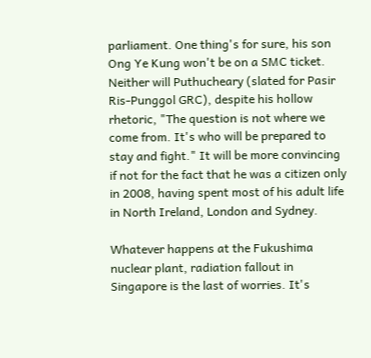parliament. One thing's for sure, his son Ong Ye Kung won't be on a SMC ticket. Neither will Puthucheary (slated for Pasir Ris-Punggol GRC), despite his hollow rhetoric, "The question is not where we come from. It's who will be prepared to stay and fight." It will be more convincing if not for the fact that he was a citizen only in 2008, having spent most of his adult life in North Ireland, London and Sydney.

Whatever happens at the Fukushima nuclear plant, radiation fallout in Singapore is the last of worries. It's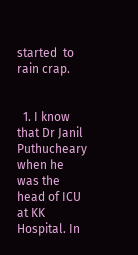started  to rain crap.


  1. I know that Dr Janil Puthucheary when he was the head of ICU at KK Hospital. In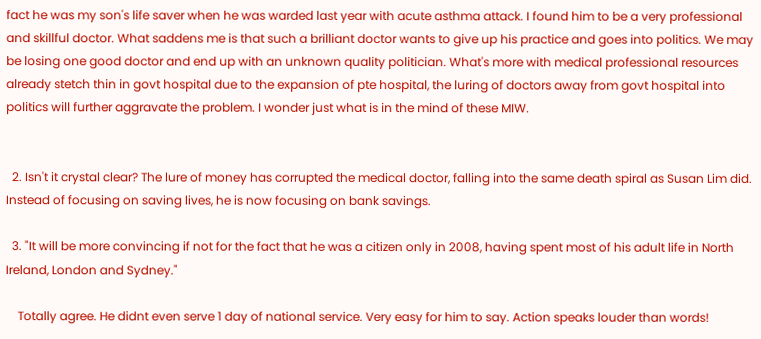fact he was my son's life saver when he was warded last year with acute asthma attack. I found him to be a very professional and skillful doctor. What saddens me is that such a brilliant doctor wants to give up his practice and goes into politics. We may be losing one good doctor and end up with an unknown quality politician. What's more with medical professional resources already stetch thin in govt hospital due to the expansion of pte hospital, the luring of doctors away from govt hospital into politics will further aggravate the problem. I wonder just what is in the mind of these MIW.


  2. Isn't it crystal clear? The lure of money has corrupted the medical doctor, falling into the same death spiral as Susan Lim did. Instead of focusing on saving lives, he is now focusing on bank savings.

  3. "It will be more convincing if not for the fact that he was a citizen only in 2008, having spent most of his adult life in North Ireland, London and Sydney."

    Totally agree. He didnt even serve 1 day of national service. Very easy for him to say. Action speaks louder than words!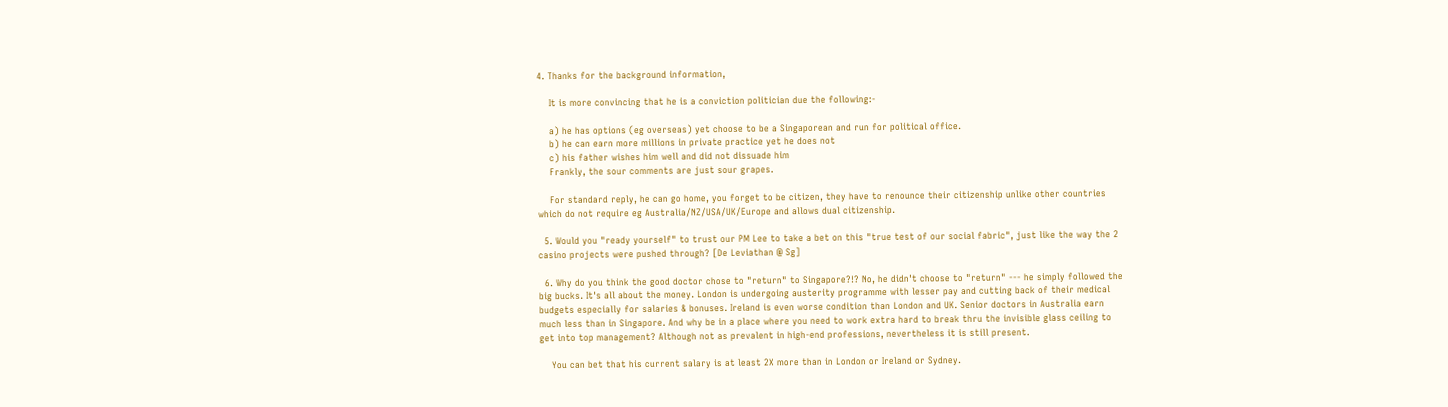4. Thanks for the background information,

    It is more convincing that he is a conviction politician due the following:-

    a) he has options (eg overseas) yet choose to be a Singaporean and run for political office.
    b) he can earn more millions in private practice yet he does not
    c) his father wishes him well and did not dissuade him
    Frankly, the sour comments are just sour grapes.

    For standard reply, he can go home, you forget to be citizen, they have to renounce their citizenship unlike other countries which do not require eg Australia/NZ/USA/UK/Europe and allows dual citizenship.

  5. Would you "ready yourself" to trust our PM Lee to take a bet on this "true test of our social fabric", just like the way the 2 casino projects were pushed through? [De Leviathan @ Sg]

  6. Why do you think the good doctor chose to "return" to Singapore?!? No, he didn't choose to "return" --- he simply followed the big bucks. It's all about the money. London is undergoing austerity programme with lesser pay and cutting back of their medical budgets especially for salaries & bonuses. Ireland is even worse condition than London and UK. Senior doctors in Australia earn much less than in Singapore. And why be in a place where you need to work extra hard to break thru the invisible glass ceiling to get into top management? Although not as prevalent in high-end professions, nevertheless it is still present.

    You can bet that his current salary is at least 2X more than in London or Ireland or Sydney.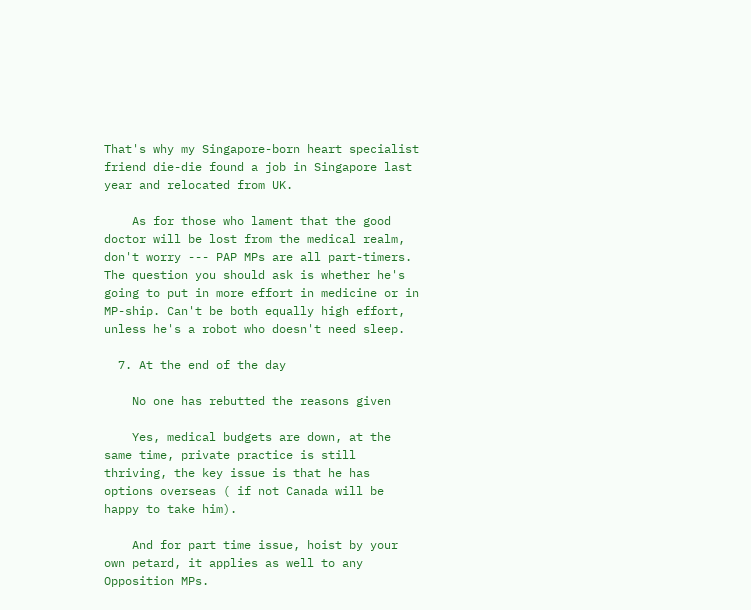That's why my Singapore-born heart specialist friend die-die found a job in Singapore last year and relocated from UK.

    As for those who lament that the good doctor will be lost from the medical realm, don't worry --- PAP MPs are all part-timers. The question you should ask is whether he's going to put in more effort in medicine or in MP-ship. Can't be both equally high effort, unless he's a robot who doesn't need sleep.

  7. At the end of the day

    No one has rebutted the reasons given

    Yes, medical budgets are down, at the same time, private practice is still thriving, the key issue is that he has options overseas ( if not Canada will be happy to take him).

    And for part time issue, hoist by your own petard, it applies as well to any Opposition MPs.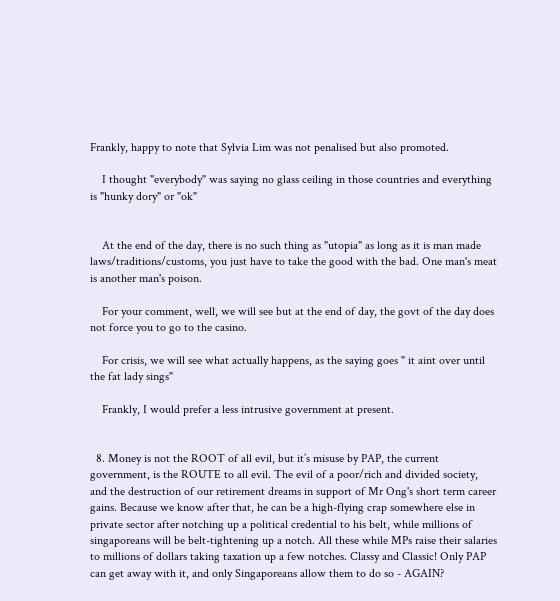Frankly, happy to note that Sylvia Lim was not penalised but also promoted.

    I thought "everybody" was saying no glass ceiling in those countries and everything is "hunky dory" or "ok"


    At the end of the day, there is no such thing as "utopia" as long as it is man made laws/traditions/customs, you just have to take the good with the bad. One man's meat is another man's poison.

    For your comment, well, we will see but at the end of day, the govt of the day does not force you to go to the casino.

    For crisis, we will see what actually happens, as the saying goes " it aint over until the fat lady sings"

    Frankly, I would prefer a less intrusive government at present.


  8. Money is not the ROOT of all evil, but it’s misuse by PAP, the current government, is the ROUTE to all evil. The evil of a poor/rich and divided society, and the destruction of our retirement dreams in support of Mr Ong's short term career gains. Because we know after that, he can be a high-flying crap somewhere else in private sector after notching up a political credential to his belt, while millions of singaporeans will be belt-tightening up a notch. All these while MPs raise their salaries to millions of dollars taking taxation up a few notches. Classy and Classic! Only PAP can get away with it, and only Singaporeans allow them to do so - AGAIN?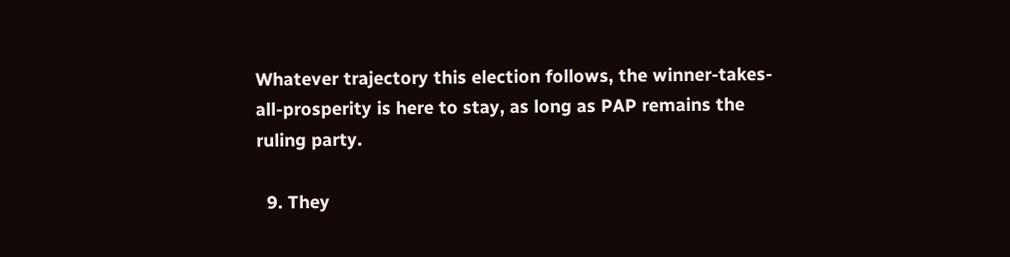Whatever trajectory this election follows, the winner-takes-all-prosperity is here to stay, as long as PAP remains the ruling party.

  9. They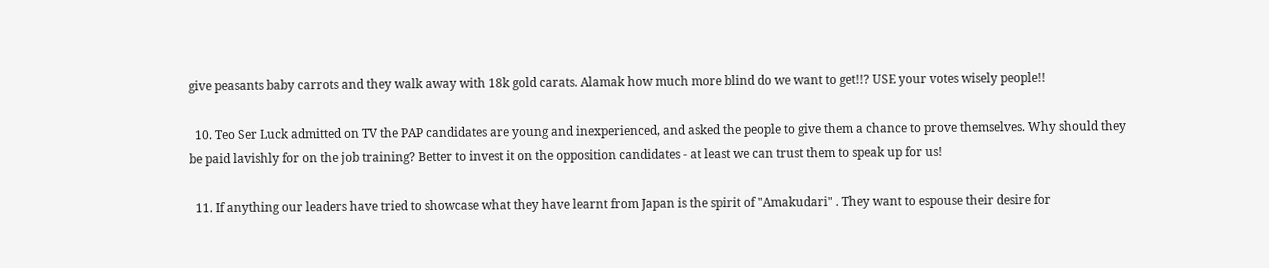give peasants baby carrots and they walk away with 18k gold carats. Alamak how much more blind do we want to get!!? USE your votes wisely people!!

  10. Teo Ser Luck admitted on TV the PAP candidates are young and inexperienced, and asked the people to give them a chance to prove themselves. Why should they be paid lavishly for on the job training? Better to invest it on the opposition candidates - at least we can trust them to speak up for us!

  11. If anything our leaders have tried to showcase what they have learnt from Japan is the spirit of "Amakudari" . They want to espouse their desire for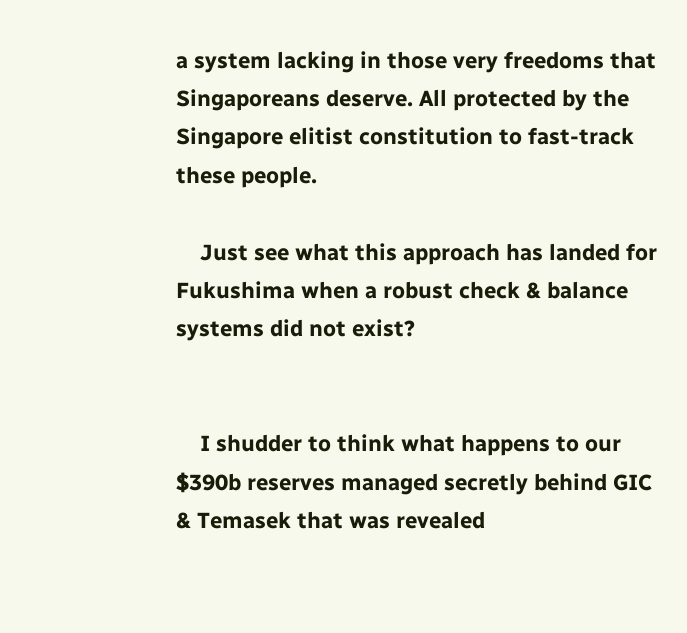a system lacking in those very freedoms that Singaporeans deserve. All protected by the Singapore elitist constitution to fast-track these people.

    Just see what this approach has landed for Fukushima when a robust check & balance systems did not exist?


    I shudder to think what happens to our $390b reserves managed secretly behind GIC & Temasek that was revealed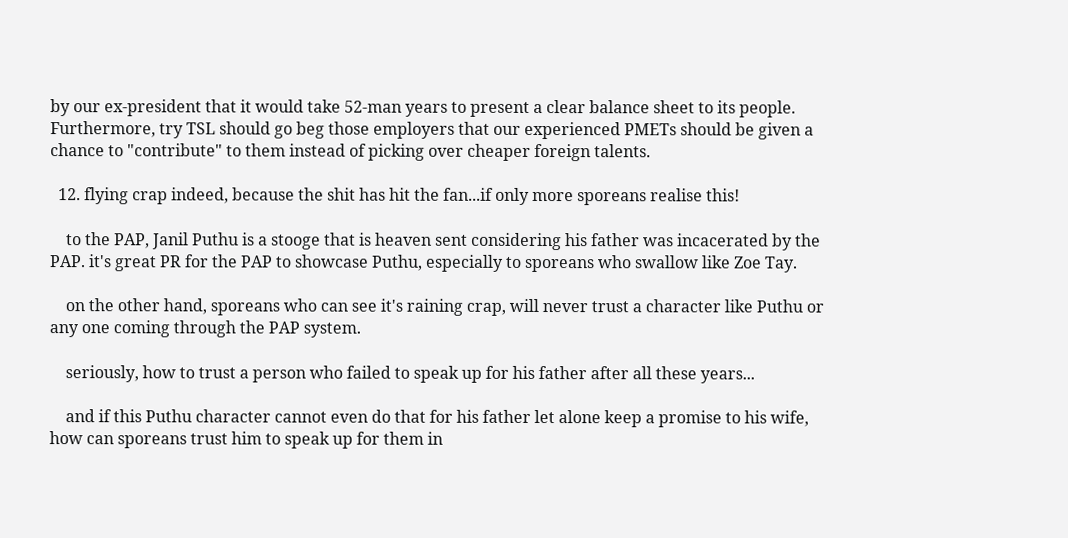by our ex-president that it would take 52-man years to present a clear balance sheet to its people. Furthermore, try TSL should go beg those employers that our experienced PMETs should be given a chance to "contribute" to them instead of picking over cheaper foreign talents.

  12. flying crap indeed, because the shit has hit the fan...if only more sporeans realise this!

    to the PAP, Janil Puthu is a stooge that is heaven sent considering his father was incacerated by the PAP. it's great PR for the PAP to showcase Puthu, especially to sporeans who swallow like Zoe Tay.

    on the other hand, sporeans who can see it's raining crap, will never trust a character like Puthu or any one coming through the PAP system.

    seriously, how to trust a person who failed to speak up for his father after all these years...

    and if this Puthu character cannot even do that for his father let alone keep a promise to his wife, how can sporeans trust him to speak up for them in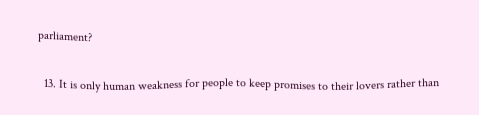parliament?

  13. It is only human weakness for people to keep promises to their lovers rather than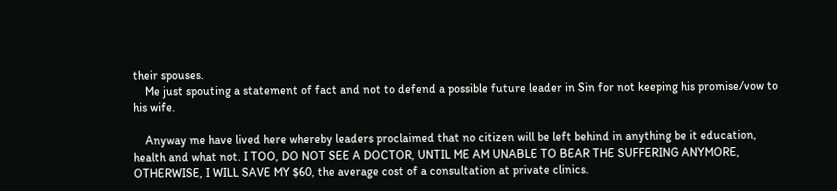their spouses.
    Me just spouting a statement of fact and not to defend a possible future leader in Sin for not keeping his promise/vow to his wife.

    Anyway me have lived here whereby leaders proclaimed that no citizen will be left behind in anything be it education, health and what not. I TOO, DO NOT SEE A DOCTOR, UNTIL ME AM UNABLE TO BEAR THE SUFFERING ANYMORE, OTHERWISE, I WILL SAVE MY $60, the average cost of a consultation at private clinics.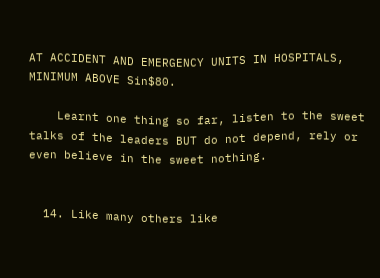AT ACCIDENT AND EMERGENCY UNITS IN HOSPITALS, MINIMUM ABOVE Sin$80.

    Learnt one thing so far, listen to the sweet talks of the leaders BUT do not depend, rely or even believe in the sweet nothing.


  14. Like many others like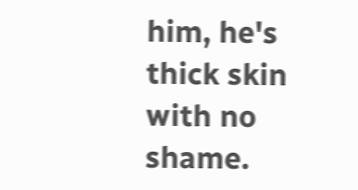him, he's thick skin with no shame.